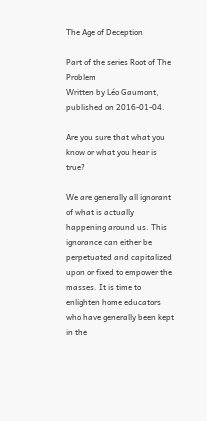The Age of Deception

Part of the series Root of The Problem
Written by Léo Gaumont, published on 2016-01-04.

Are you sure that what you know or what you hear is true?

We are generally all ignorant of what is actually happening around us. This ignorance can either be perpetuated and capitalized upon or fixed to empower the masses. It is time to enlighten home educators who have generally been kept in the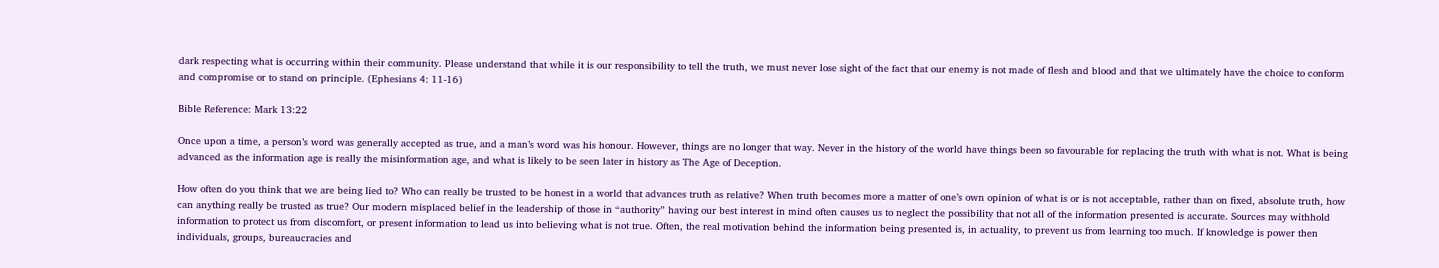dark respecting what is occurring within their community. Please understand that while it is our responsibility to tell the truth, we must never lose sight of the fact that our enemy is not made of flesh and blood and that we ultimately have the choice to conform and compromise or to stand on principle. (Ephesians 4: 11-16)

Bible Reference: Mark 13:22

Once upon a time, a person’s word was generally accepted as true, and a man’s word was his honour. However, things are no longer that way. Never in the history of the world have things been so favourable for replacing the truth with what is not. What is being advanced as the information age is really the misinformation age, and what is likely to be seen later in history as The Age of Deception.

How often do you think that we are being lied to? Who can really be trusted to be honest in a world that advances truth as relative? When truth becomes more a matter of one’s own opinion of what is or is not acceptable, rather than on fixed, absolute truth, how can anything really be trusted as true? Our modern misplaced belief in the leadership of those in “authority” having our best interest in mind often causes us to neglect the possibility that not all of the information presented is accurate. Sources may withhold information to protect us from discomfort, or present information to lead us into believing what is not true. Often, the real motivation behind the information being presented is, in actuality, to prevent us from learning too much. If knowledge is power then individuals, groups, bureaucracies and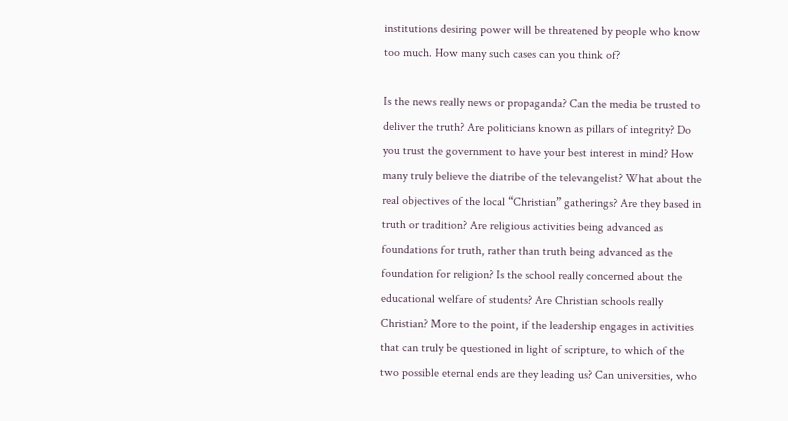institutions desiring power will be threatened by people who know too much. How many such cases can you think of?

Is the news really news or propaganda? Can the media be trusted to deliver the truth? Are politicians known as pillars of integrity? Do you trust the government to have your best interest in mind? How many truly believe the diatribe of the televangelist? What about the real objectives of the local “Christian” gatherings? Are they based in truth or tradition? Are religious activities being advanced as foundations for truth, rather than truth being advanced as the foundation for religion? Is the school really concerned about the educational welfare of students? Are Christian schools really Christian? More to the point, if the leadership engages in activities that can truly be questioned in light of scripture, to which of the two possible eternal ends are they leading us? Can universities, who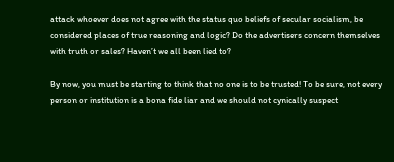attack whoever does not agree with the status quo beliefs of secular socialism, be considered places of true reasoning and logic? Do the advertisers concern themselves with truth or sales? Haven’t we all been lied to?

By now, you must be starting to think that no one is to be trusted! To be sure, not every person or institution is a bona fide liar and we should not cynically suspect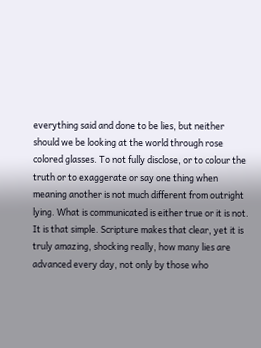everything said and done to be lies, but neither should we be looking at the world through rose colored glasses. To not fully disclose, or to colour the truth or to exaggerate or say one thing when meaning another is not much different from outright lying. What is communicated is either true or it is not. It is that simple. Scripture makes that clear, yet it is truly amazing, shocking really, how many lies are advanced every day, not only by those who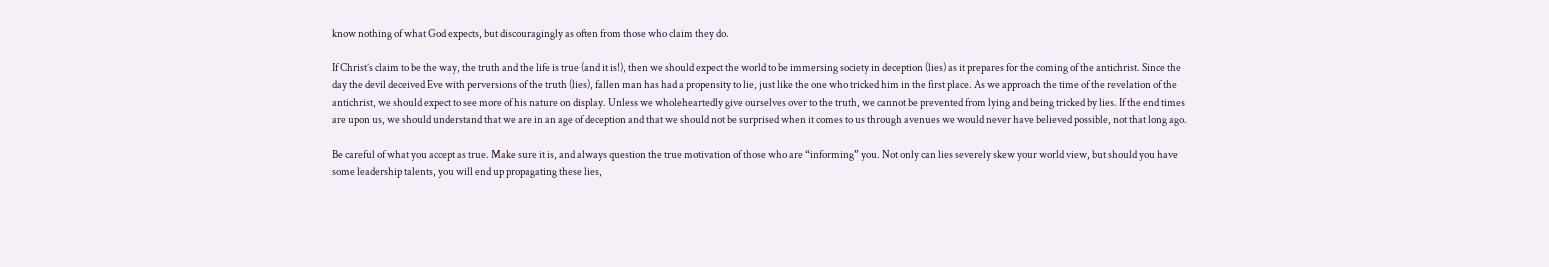know nothing of what God expects, but discouragingly as often from those who claim they do.

If Christ’s claim to be the way, the truth and the life is true (and it is!), then we should expect the world to be immersing society in deception (lies) as it prepares for the coming of the antichrist. Since the day the devil deceived Eve with perversions of the truth (lies), fallen man has had a propensity to lie, just like the one who tricked him in the first place. As we approach the time of the revelation of the antichrist, we should expect to see more of his nature on display. Unless we wholeheartedly give ourselves over to the truth, we cannot be prevented from lying and being tricked by lies. If the end times are upon us, we should understand that we are in an age of deception and that we should not be surprised when it comes to us through avenues we would never have believed possible, not that long ago.

Be careful of what you accept as true. Make sure it is, and always question the true motivation of those who are “informing” you. Not only can lies severely skew your world view, but should you have some leadership talents, you will end up propagating these lies,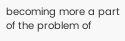becoming more a part of the problem of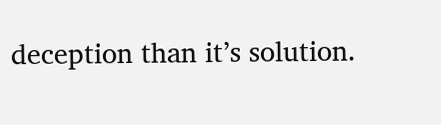deception than it’s solution.